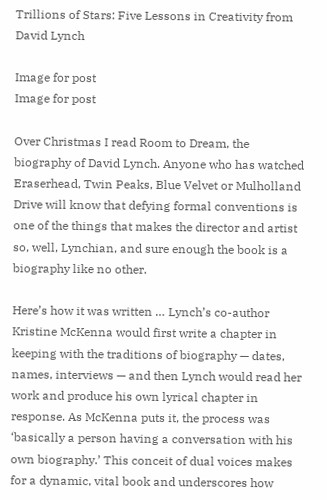Trillions of Stars: Five Lessons in Creativity from David Lynch

Image for post
Image for post

Over Christmas I read Room to Dream, the biography of David Lynch. Anyone who has watched Eraserhead, Twin Peaks, Blue Velvet or Mulholland Drive will know that defying formal conventions is one of the things that makes the director and artist so, well, Lynchian, and sure enough the book is a biography like no other.

Here’s how it was written … Lynch’s co-author Kristine McKenna would first write a chapter in keeping with the traditions of biography — dates, names, interviews — and then Lynch would read her work and produce his own lyrical chapter in response. As McKenna puts it, the process was ‘basically a person having a conversation with his own biography.’ This conceit of dual voices makes for a dynamic, vital book and underscores how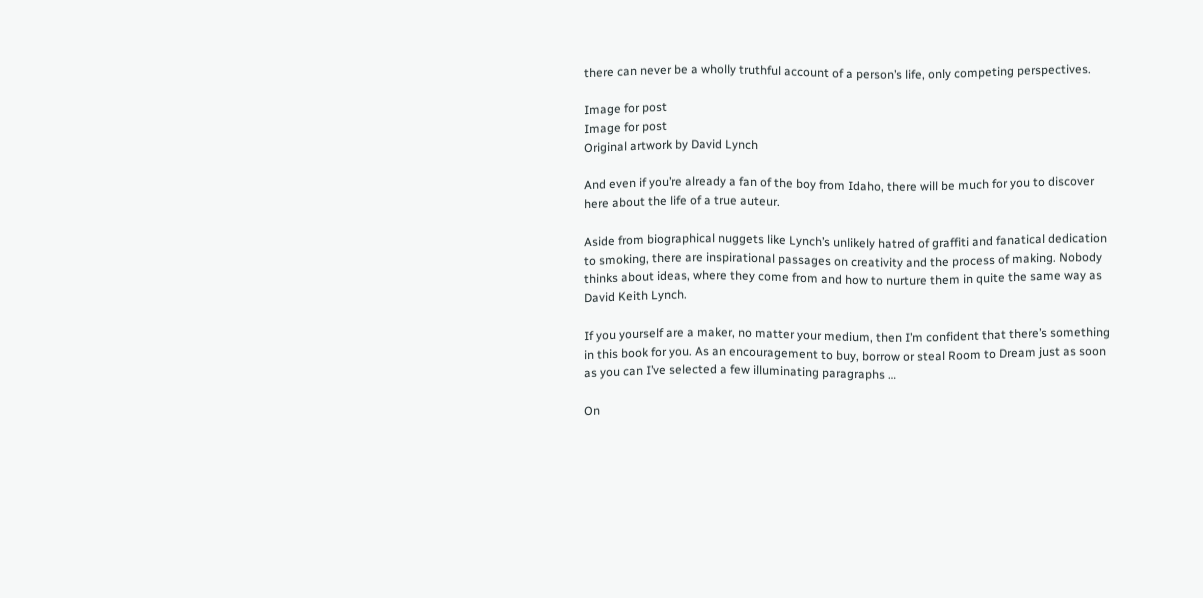there can never be a wholly truthful account of a person’s life, only competing perspectives.

Image for post
Image for post
Original artwork by David Lynch

And even if you’re already a fan of the boy from Idaho, there will be much for you to discover here about the life of a true auteur.

Aside from biographical nuggets like Lynch’s unlikely hatred of graffiti and fanatical dedication to smoking, there are inspirational passages on creativity and the process of making. Nobody thinks about ideas, where they come from and how to nurture them in quite the same way as David Keith Lynch.

If you yourself are a maker, no matter your medium, then I’m confident that there’s something in this book for you. As an encouragement to buy, borrow or steal Room to Dream just as soon as you can I’ve selected a few illuminating paragraphs …

On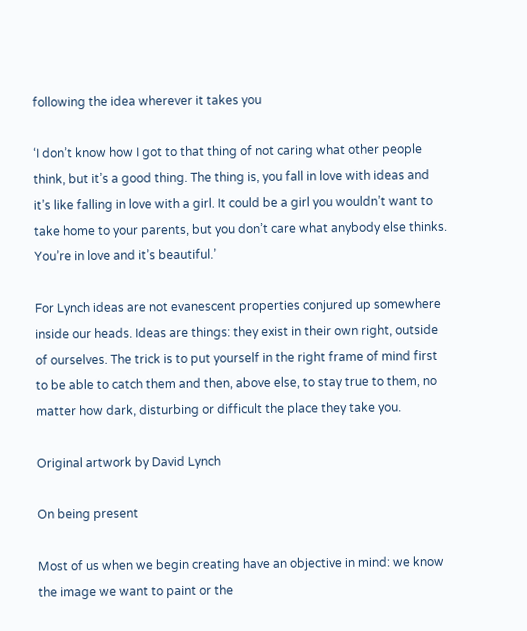following the idea wherever it takes you

‘I don’t know how I got to that thing of not caring what other people think, but it’s a good thing. The thing is, you fall in love with ideas and it’s like falling in love with a girl. It could be a girl you wouldn’t want to take home to your parents, but you don’t care what anybody else thinks. You’re in love and it’s beautiful.’

For Lynch ideas are not evanescent properties conjured up somewhere inside our heads. Ideas are things: they exist in their own right, outside of ourselves. The trick is to put yourself in the right frame of mind first to be able to catch them and then, above else, to stay true to them, no matter how dark, disturbing or difficult the place they take you.

Original artwork by David Lynch

On being present

Most of us when we begin creating have an objective in mind: we know the image we want to paint or the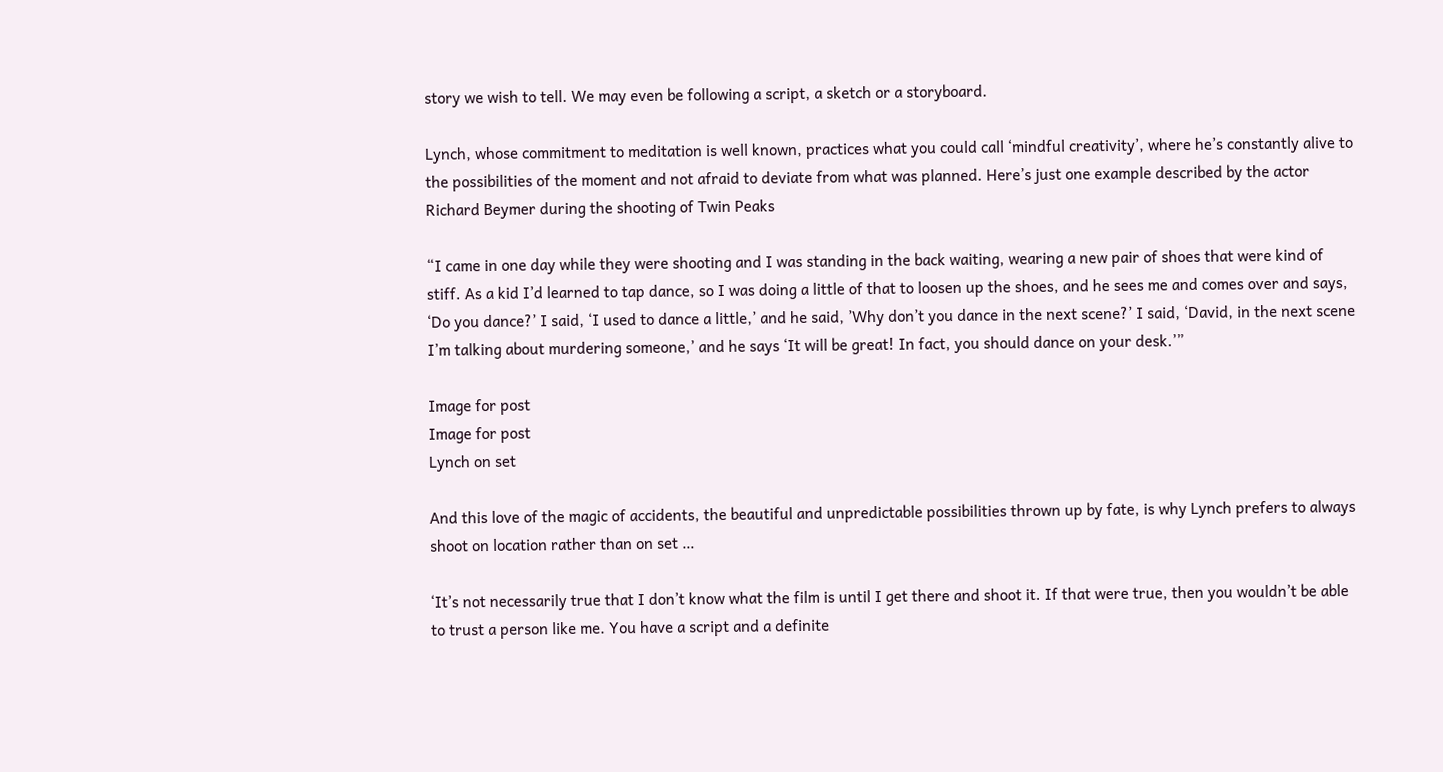story we wish to tell. We may even be following a script, a sketch or a storyboard.

Lynch, whose commitment to meditation is well known, practices what you could call ‘mindful creativity’, where he’s constantly alive to the possibilities of the moment and not afraid to deviate from what was planned. Here’s just one example described by the actor Richard Beymer during the shooting of Twin Peaks

“I came in one day while they were shooting and I was standing in the back waiting, wearing a new pair of shoes that were kind of stiff. As a kid I’d learned to tap dance, so I was doing a little of that to loosen up the shoes, and he sees me and comes over and says, ‘Do you dance?’ I said, ‘I used to dance a little,’ and he said, ’Why don’t you dance in the next scene?’ I said, ‘David, in the next scene I’m talking about murdering someone,’ and he says ‘It will be great! In fact, you should dance on your desk.’”

Image for post
Image for post
Lynch on set

And this love of the magic of accidents, the beautiful and unpredictable possibilities thrown up by fate, is why Lynch prefers to always shoot on location rather than on set …

‘It’s not necessarily true that I don’t know what the film is until I get there and shoot it. If that were true, then you wouldn’t be able to trust a person like me. You have a script and a definite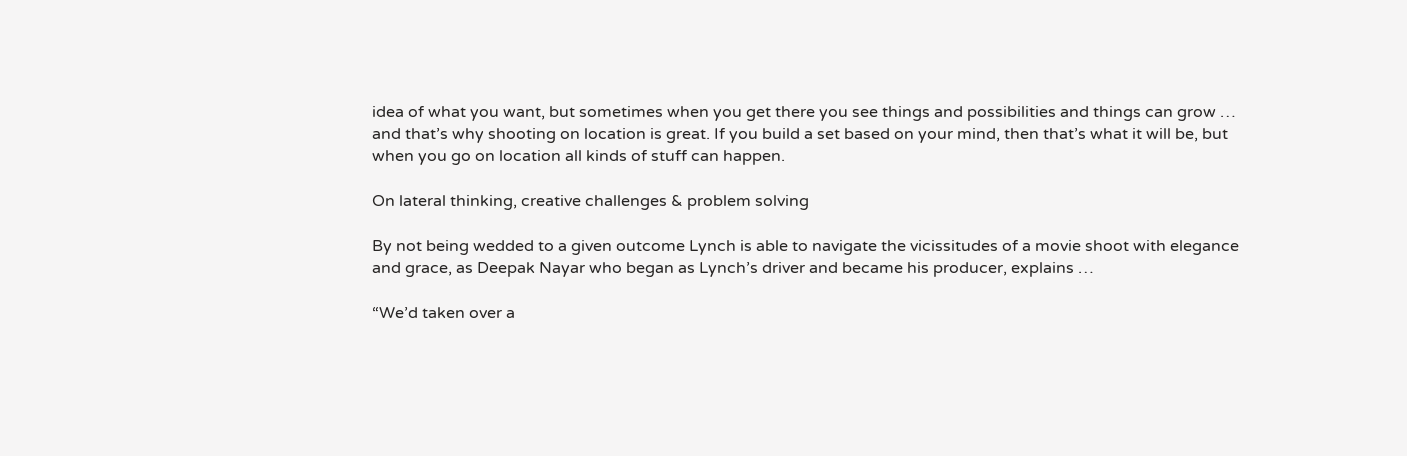idea of what you want, but sometimes when you get there you see things and possibilities and things can grow … and that’s why shooting on location is great. If you build a set based on your mind, then that’s what it will be, but when you go on location all kinds of stuff can happen.

On lateral thinking, creative challenges & problem solving

By not being wedded to a given outcome Lynch is able to navigate the vicissitudes of a movie shoot with elegance and grace, as Deepak Nayar who began as Lynch’s driver and became his producer, explains …

“We’d taken over a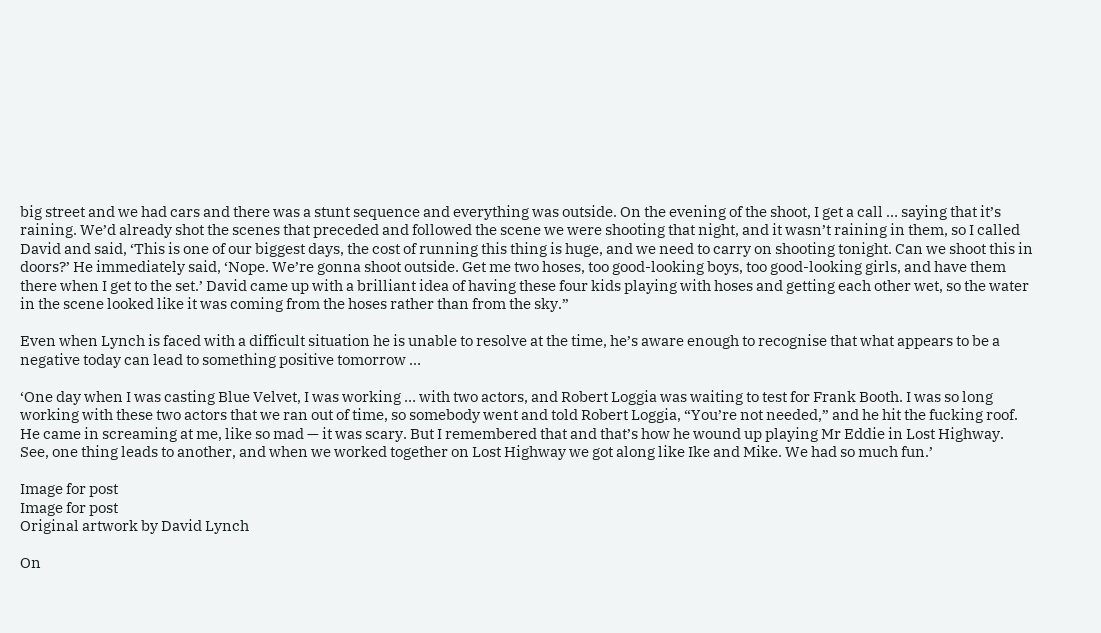big street and we had cars and there was a stunt sequence and everything was outside. On the evening of the shoot, I get a call … saying that it’s raining. We’d already shot the scenes that preceded and followed the scene we were shooting that night, and it wasn’t raining in them, so I called David and said, ‘This is one of our biggest days, the cost of running this thing is huge, and we need to carry on shooting tonight. Can we shoot this in doors?’ He immediately said, ‘Nope. We’re gonna shoot outside. Get me two hoses, too good-looking boys, too good-looking girls, and have them there when I get to the set.’ David came up with a brilliant idea of having these four kids playing with hoses and getting each other wet, so the water in the scene looked like it was coming from the hoses rather than from the sky.”

Even when Lynch is faced with a difficult situation he is unable to resolve at the time, he’s aware enough to recognise that what appears to be a negative today can lead to something positive tomorrow …

‘One day when I was casting Blue Velvet, I was working … with two actors, and Robert Loggia was waiting to test for Frank Booth. I was so long working with these two actors that we ran out of time, so somebody went and told Robert Loggia, “You’re not needed,” and he hit the fucking roof. He came in screaming at me, like so mad — it was scary. But I remembered that and that’s how he wound up playing Mr Eddie in Lost Highway. See, one thing leads to another, and when we worked together on Lost Highway we got along like Ike and Mike. We had so much fun.’

Image for post
Image for post
Original artwork by David Lynch

On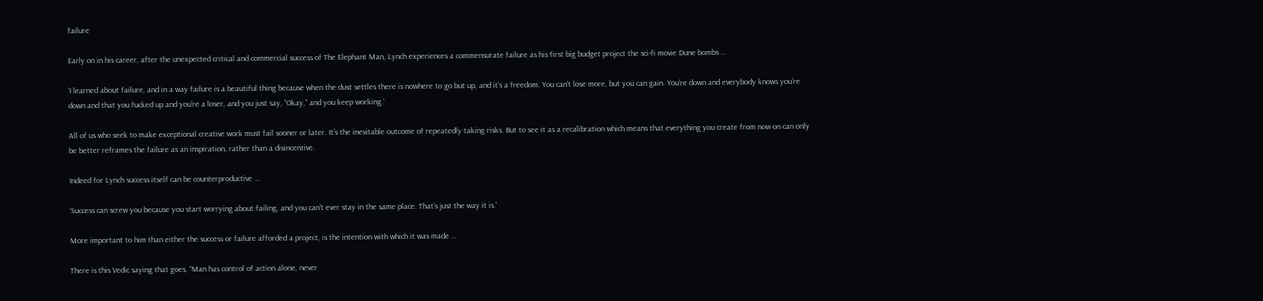failure

Early on in his career, after the unexpected critical and commercial success of The Elephant Man, Lynch experiences a commensurate failure as his first big budget project the sci-fi movie Dune bombs …

‘I learned about failure, and in a way failure is a beautiful thing because when the dust settles there is nowhere to go but up, and it’s a freedom. You can’t lose more, but you can gain. You’re down and everybody knows you’re down and that you fucked up and you’re a loser, and you just say, “Okay,” and you keep working.’

All of us who seek to make exceptional creative work must fail sooner or later. It’s the inevitable outcome of repeatedly taking risks. But to see it as a recalibration which means that everything you create from now on can only be better reframes the failure as an inspiration, rather than a disincentive.

Indeed for Lynch success itself can be counterproductive …

‘Success can screw you because you start worrying about failing, and you can’t ever stay in the same place. That’s just the way it is.’

More important to him than either the success or failure afforded a project, is the intention with which it was made …

There is this Vedic saying that goes, “Man has control of action alone, never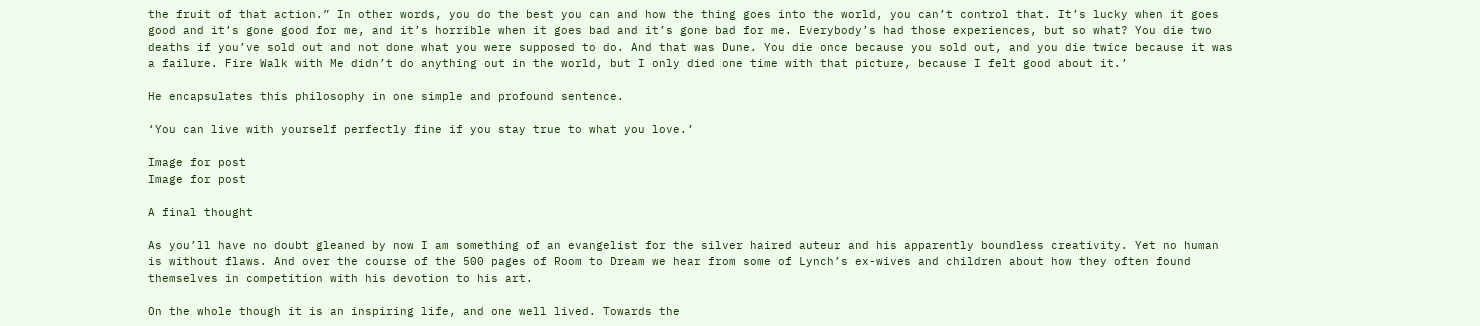the fruit of that action.” In other words, you do the best you can and how the thing goes into the world, you can’t control that. It’s lucky when it goes good and it’s gone good for me, and it’s horrible when it goes bad and it’s gone bad for me. Everybody’s had those experiences, but so what? You die two deaths if you’ve sold out and not done what you were supposed to do. And that was Dune. You die once because you sold out, and you die twice because it was a failure. Fire Walk with Me didn’t do anything out in the world, but I only died one time with that picture, because I felt good about it.’

He encapsulates this philosophy in one simple and profound sentence.

‘You can live with yourself perfectly fine if you stay true to what you love.’

Image for post
Image for post

A final thought

As you’ll have no doubt gleaned by now I am something of an evangelist for the silver haired auteur and his apparently boundless creativity. Yet no human is without flaws. And over the course of the 500 pages of Room to Dream we hear from some of Lynch’s ex-wives and children about how they often found themselves in competition with his devotion to his art.

On the whole though it is an inspiring life, and one well lived. Towards the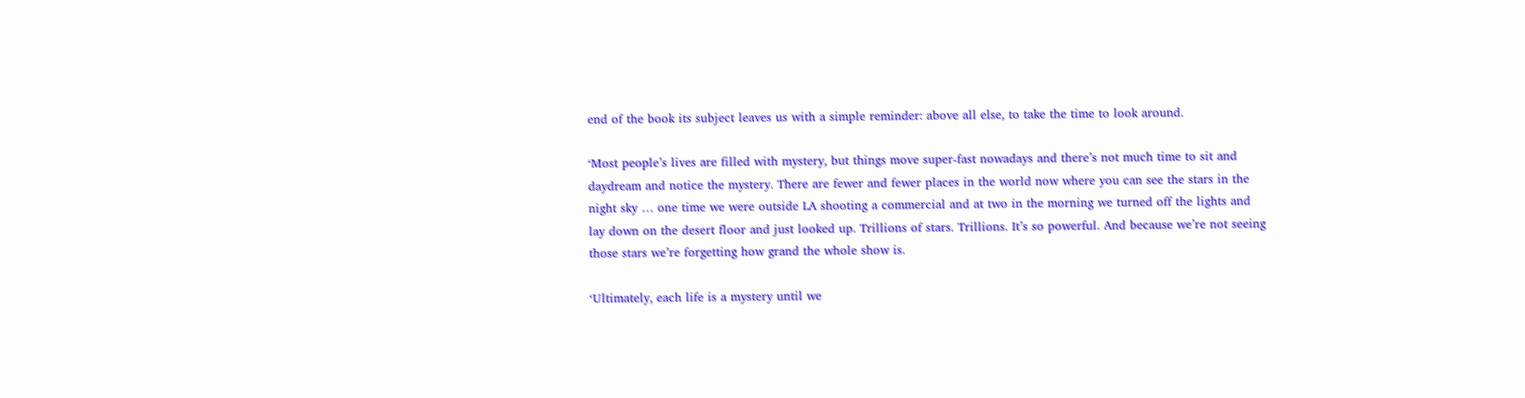end of the book its subject leaves us with a simple reminder: above all else, to take the time to look around.

‘Most people’s lives are filled with mystery, but things move super-fast nowadays and there’s not much time to sit and daydream and notice the mystery. There are fewer and fewer places in the world now where you can see the stars in the night sky … one time we were outside LA shooting a commercial and at two in the morning we turned off the lights and lay down on the desert floor and just looked up. Trillions of stars. Trillions. It’s so powerful. And because we’re not seeing those stars we’re forgetting how grand the whole show is.

‘Ultimately, each life is a mystery until we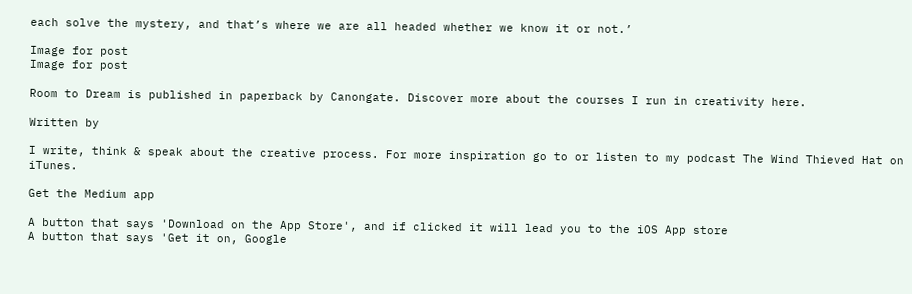each solve the mystery, and that’s where we are all headed whether we know it or not.’

Image for post
Image for post

Room to Dream is published in paperback by Canongate. Discover more about the courses I run in creativity here.

Written by

I write, think & speak about the creative process. For more inspiration go to or listen to my podcast The Wind Thieved Hat on iTunes.

Get the Medium app

A button that says 'Download on the App Store', and if clicked it will lead you to the iOS App store
A button that says 'Get it on, Google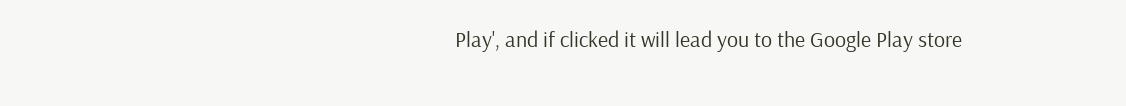Play', and if clicked it will lead you to the Google Play store